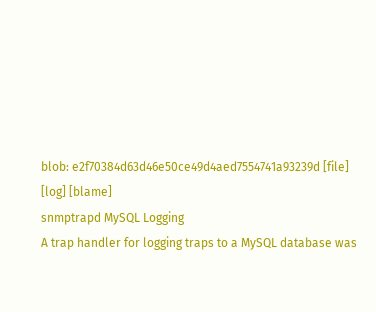blob: e2f70384d63d46e50ce49d4aed7554741a93239d [file] [log] [blame]
snmptrapd MySQL Logging
A trap handler for logging traps to a MySQL database was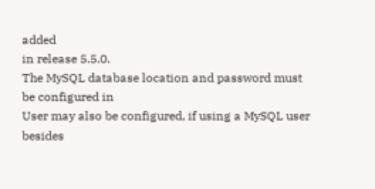added
in release 5.5.0.
The MySQL database location and password must be configured in
User may also be configured, if using a MySQL user besides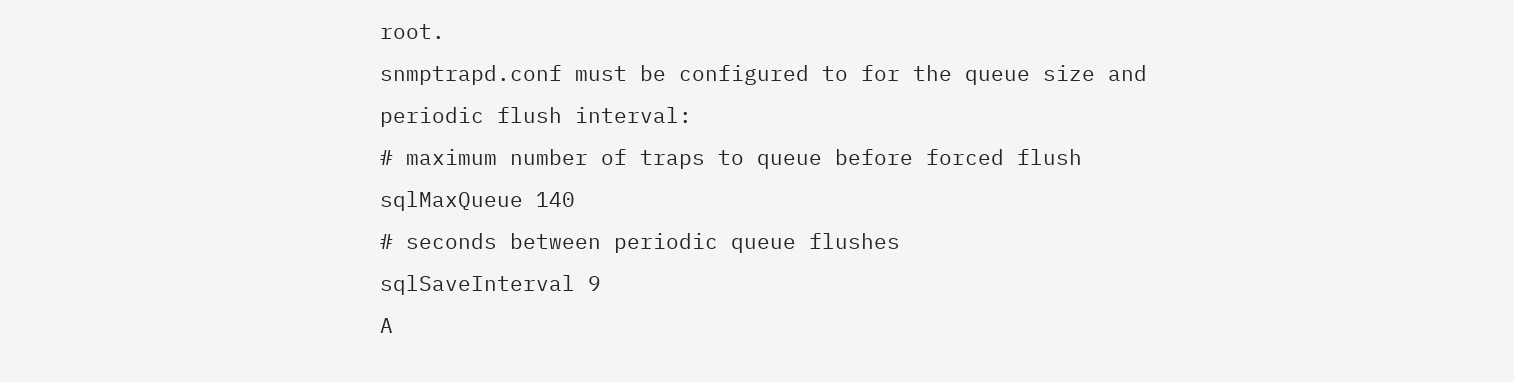root.
snmptrapd.conf must be configured to for the queue size and
periodic flush interval:
# maximum number of traps to queue before forced flush
sqlMaxQueue 140
# seconds between periodic queue flushes
sqlSaveInterval 9
A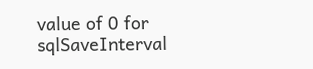value of 0 for sqlSaveInterval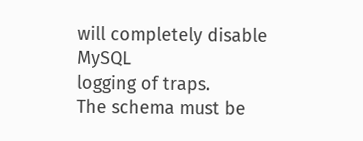will completely disable MySQL
logging of traps.
The schema must be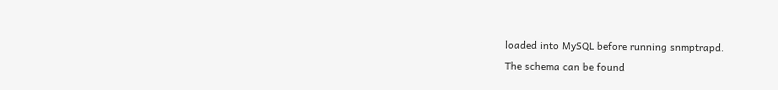loaded into MySQL before running snmptrapd.
The schema can be found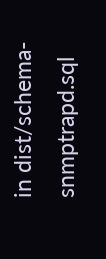in dist/schema-snmptrapd.sql